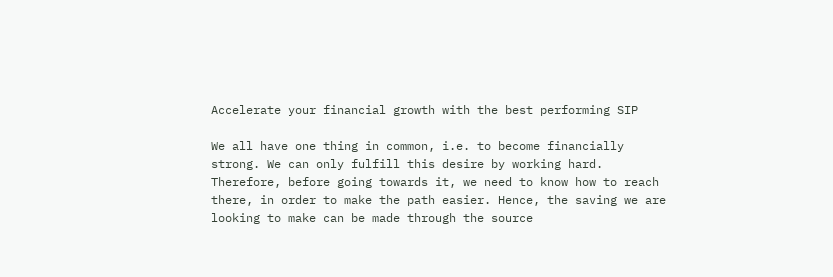Accelerate your financial growth with the best performing SIP

We all have one thing in common, i.e. to become financially strong. We can only fulfill this desire by working hard. Therefore, before going towards it, we need to know how to reach there, in order to make the path easier. Hence, the saving we are looking to make can be made through the source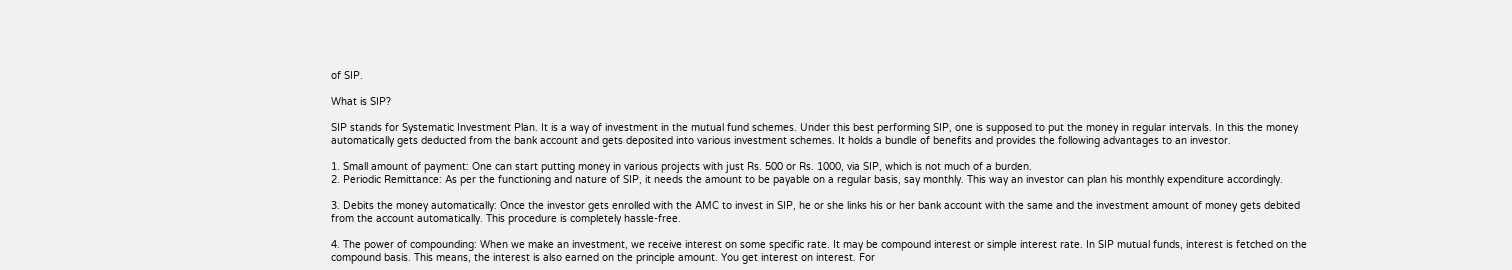of SIP.

What is SIP?

SIP stands for Systematic Investment Plan. It is a way of investment in the mutual fund schemes. Under this best performing SIP, one is supposed to put the money in regular intervals. In this the money automatically gets deducted from the bank account and gets deposited into various investment schemes. It holds a bundle of benefits and provides the following advantages to an investor.

1. Small amount of payment: One can start putting money in various projects with just Rs. 500 or Rs. 1000, via SIP, which is not much of a burden.
2. Periodic Remittance: As per the functioning and nature of SIP, it needs the amount to be payable on a regular basis, say monthly. This way an investor can plan his monthly expenditure accordingly.

3. Debits the money automatically: Once the investor gets enrolled with the AMC to invest in SIP, he or she links his or her bank account with the same and the investment amount of money gets debited from the account automatically. This procedure is completely hassle-free.

4. The power of compounding: When we make an investment, we receive interest on some specific rate. It may be compound interest or simple interest rate. In SIP mutual funds, interest is fetched on the compound basis. This means, the interest is also earned on the principle amount. You get interest on interest. For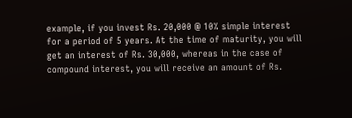example, if you invest Rs. 20,000 @ 10% simple interest for a period of 5 years. At the time of maturity, you will get an interest of Rs. 30,000, whereas in the case of compound interest, you will receive an amount of Rs.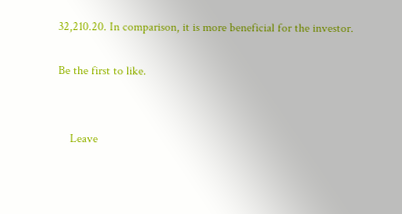32,210.20. In comparison, it is more beneficial for the investor.

Be the first to like.


    Leave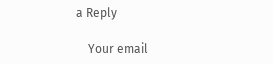a Reply

    Your email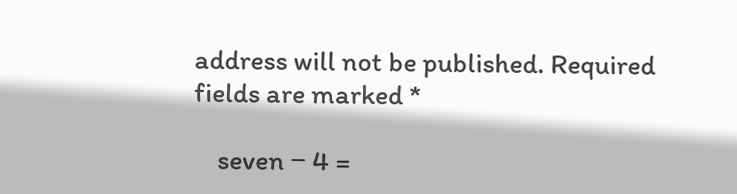address will not be published. Required fields are marked *

    seven − 4 =